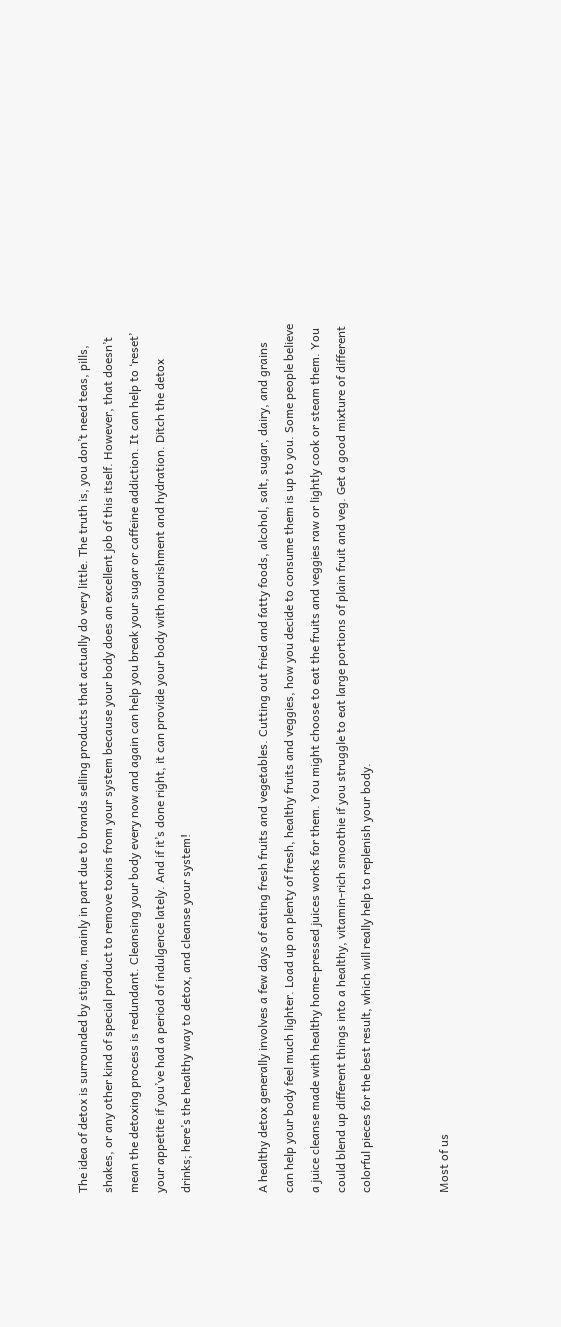The idea of detox is surrounded by stigma, mainly in part due to brands selling products that actually do very little. The truth is, you don’t need teas, pills, shakes, or any other kind of special product to remove toxins from your system because your body does an excellent job of this itself. However, that doesn’t mean the detoxing process is redundant. Cleansing your body every now and again can help you break your sugar or caffeine addiction. It can help to ‘reset’ your appetite if you’ve had a period of indulgence lately. And if it’s done right, it can provide your body with nourishment and hydration. Ditch the detox drinks; here’s the healthy way to detox, and cleanse your system!


A healthy detox generally involves a few days of eating fresh fruits and vegetables. Cutting out fried and fatty foods, alcohol, salt, sugar, dairy, and grains can help your body feel much lighter. Load up on plenty of fresh, healthy fruits and veggies, how you decide to consume them is up to you. Some people believe a juice cleanse made with healthy home-pressed juices works for them. You might choose to eat the fruits and veggies raw or lightly cook or steam them. You could blend up different things into a healthy, vitamin-rich smoothie if you struggle to eat large portions of plain fruit and veg. Get a good mixture of different colorful pieces for the best result, which will really help to replenish your body.


Most of us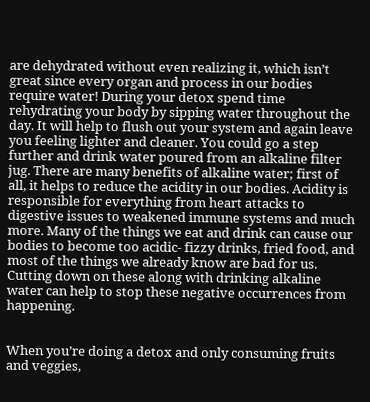are dehydrated without even realizing it, which isn’t great since every organ and process in our bodies require water! During your detox spend time rehydrating your body by sipping water throughout the day. It will help to flush out your system and again leave you feeling lighter and cleaner. You could go a step further and drink water poured from an alkaline filter jug. There are many benefits of alkaline water; first of all, it helps to reduce the acidity in our bodies. Acidity is responsible for everything from heart attacks to digestive issues to weakened immune systems and much more. Many of the things we eat and drink can cause our bodies to become too acidic- fizzy drinks, fried food, and most of the things we already know are bad for us. Cutting down on these along with drinking alkaline water can help to stop these negative occurrences from happening.


When you’re doing a detox and only consuming fruits and veggies,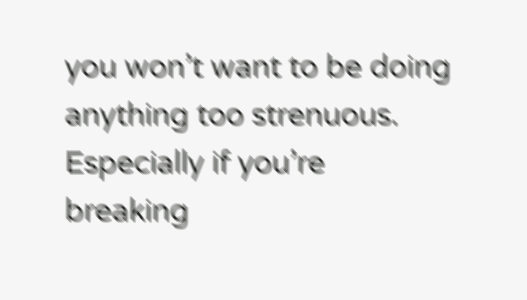you won’t want to be doing anything too strenuous. Especially if you’re breaking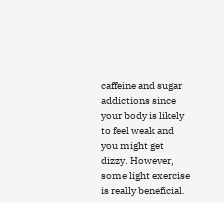caffeine and sugar addictions since your body is likely to feel weak and you might get dizzy. However, some light exercise is really beneficial.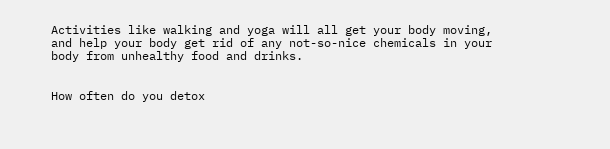Activities like walking and yoga will all get your body moving, and help your body get rid of any not-so-nice chemicals in your body from unhealthy food and drinks.


How often do you detox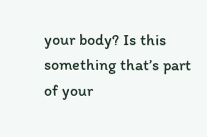your body? Is this something that’s part of your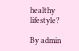healthy lifestyle?

By admin